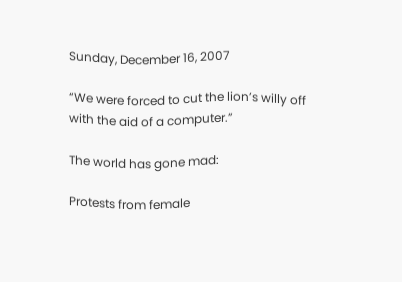Sunday, December 16, 2007

“We were forced to cut the lion’s willy off with the aid of a computer.”

The world has gone mad:

Protests from female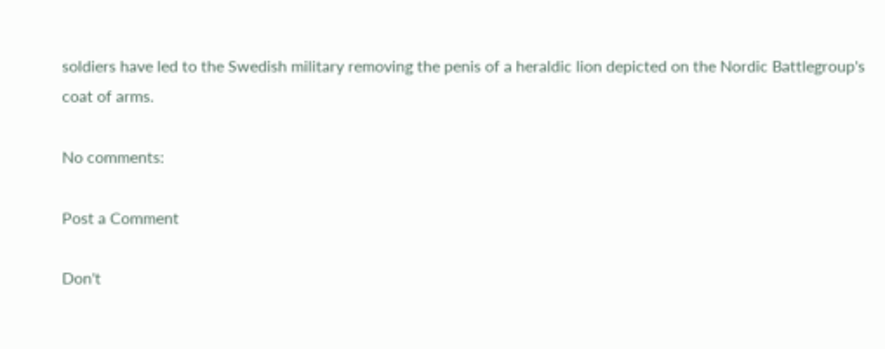soldiers have led to the Swedish military removing the penis of a heraldic lion depicted on the Nordic Battlegroup's coat of arms.

No comments:

Post a Comment

Don't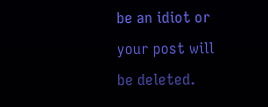be an idiot or your post will be deleted.